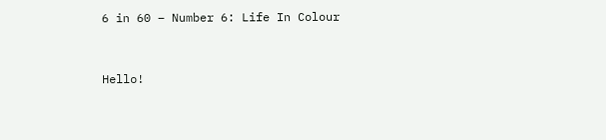6 in 60 – Number 6: Life In Colour


Hello!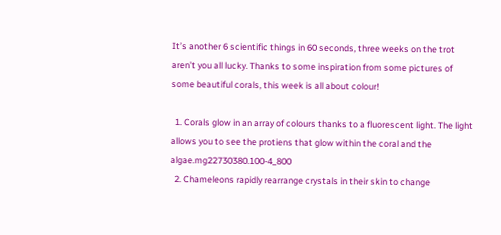It’s another 6 scientific things in 60 seconds, three weeks on the trot aren’t you all lucky. Thanks to some inspiration from some pictures of some beautiful corals, this week is all about colour!

  1. Corals glow in an array of colours thanks to a fluorescent light. The light allows you to see the protiens that glow within the coral and the algae.mg22730380.100-4_800
  2. Chameleons rapidly rearrange crystals in their skin to change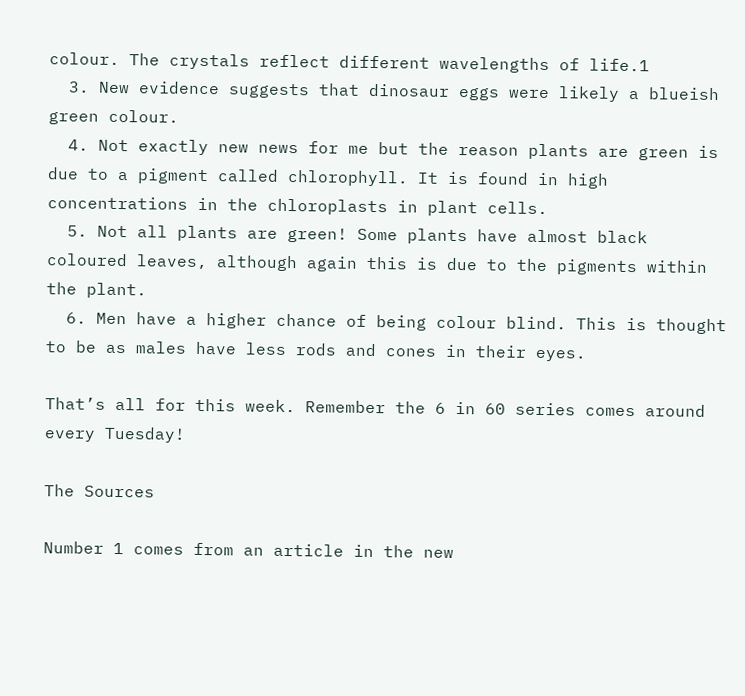colour. The crystals reflect different wavelengths of life.1
  3. New evidence suggests that dinosaur eggs were likely a blueish green colour.
  4. Not exactly new news for me but the reason plants are green is due to a pigment called chlorophyll. It is found in high concentrations in the chloroplasts in plant cells.
  5. Not all plants are green! Some plants have almost black coloured leaves, although again this is due to the pigments within the plant.
  6. Men have a higher chance of being colour blind. This is thought to be as males have less rods and cones in their eyes.

That’s all for this week. Remember the 6 in 60 series comes around every Tuesday!

The Sources

Number 1 comes from an article in the new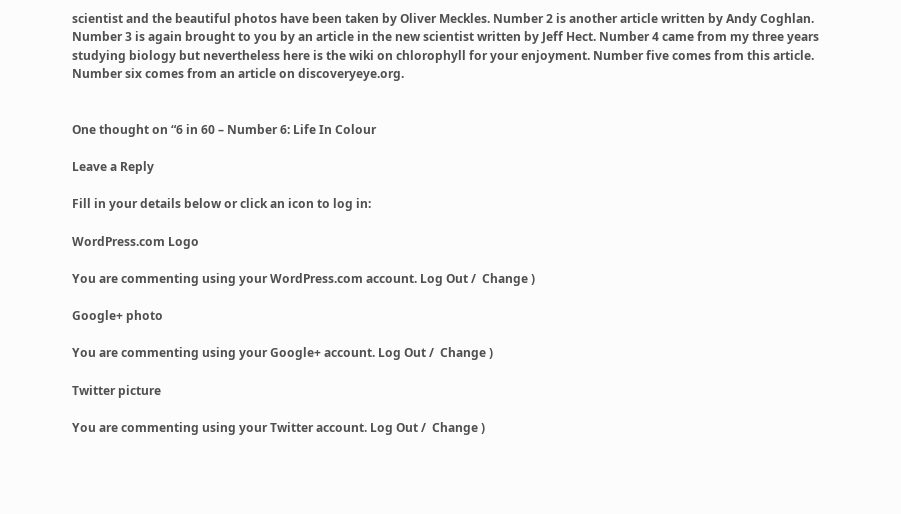scientist and the beautiful photos have been taken by Oliver Meckles. Number 2 is another article written by Andy Coghlan. Number 3 is again brought to you by an article in the new scientist written by Jeff Hect. Number 4 came from my three years studying biology but nevertheless here is the wiki on chlorophyll for your enjoyment. Number five comes from this article. Number six comes from an article on discoveryeye.org.


One thought on “6 in 60 – Number 6: Life In Colour

Leave a Reply

Fill in your details below or click an icon to log in:

WordPress.com Logo

You are commenting using your WordPress.com account. Log Out /  Change )

Google+ photo

You are commenting using your Google+ account. Log Out /  Change )

Twitter picture

You are commenting using your Twitter account. Log Out /  Change )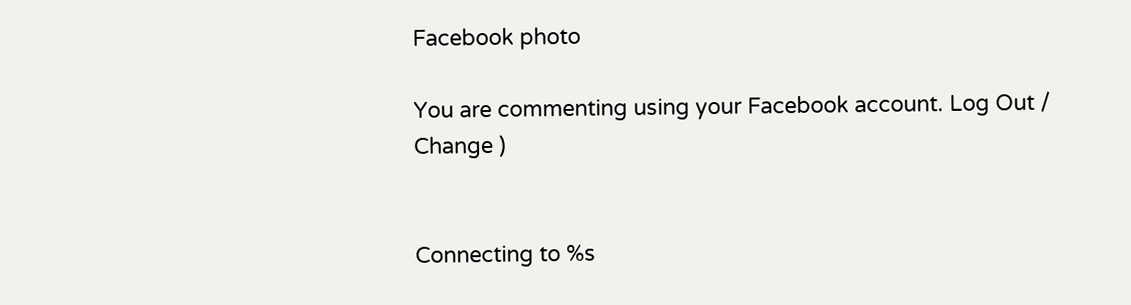Facebook photo

You are commenting using your Facebook account. Log Out /  Change )


Connecting to %s